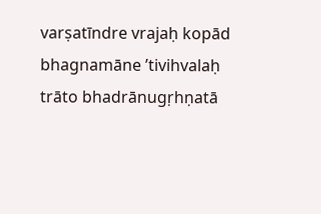varṣatīndre vrajaḥ kopād
bhagnamāne ’tivihvalaḥ
trāto bhadrānugṛhṇatā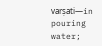varṣati—in pouring water;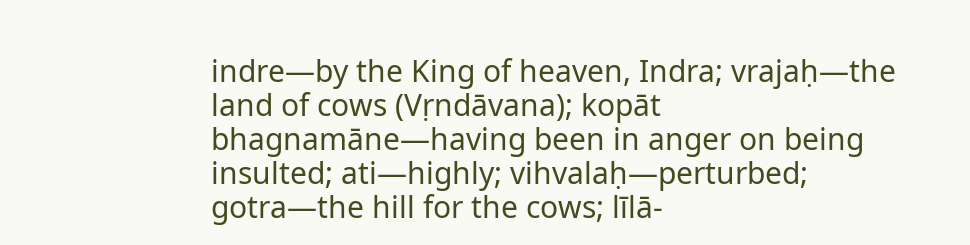indre—by the King of heaven, Indra; vrajaḥ—the land of cows (Vṛndāvana); kopāt bhagnamāne—having been in anger on being insulted; ati—highly; vihvalaḥ—perturbed; gotra—the hill for the cows; līlā-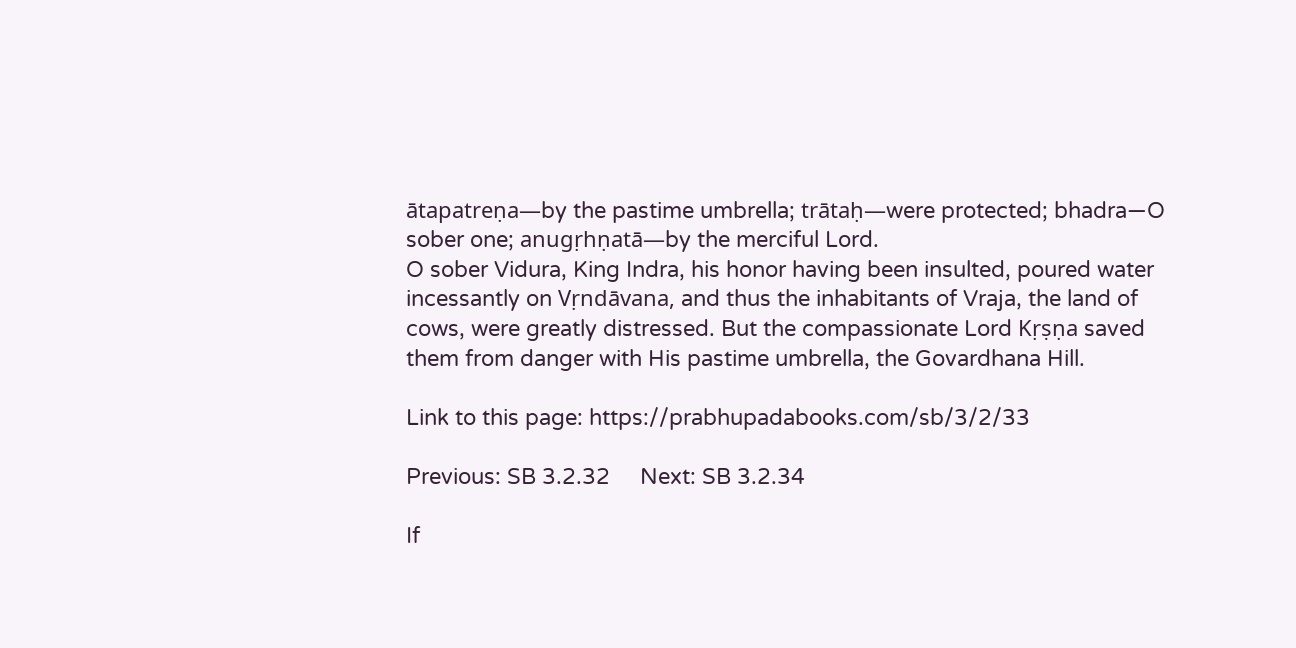ātapatreṇa—by the pastime umbrella; trātaḥ—were protected; bhadra—O sober one; anugṛhṇatā—by the merciful Lord.
O sober Vidura, King Indra, his honor having been insulted, poured water incessantly on Vṛndāvana, and thus the inhabitants of Vraja, the land of cows, were greatly distressed. But the compassionate Lord Kṛṣṇa saved them from danger with His pastime umbrella, the Govardhana Hill.

Link to this page: https://prabhupadabooks.com/sb/3/2/33

Previous: SB 3.2.32     Next: SB 3.2.34

If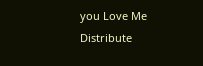you Love Me Distribute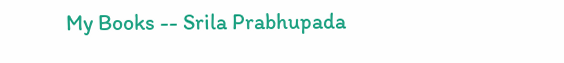My Books -- Srila Prabhupada